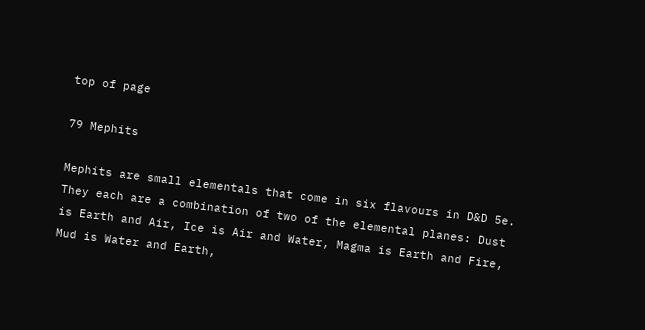top of page

79 Mephits

Mephits are small elementals that come in six flavours in D&D 5e. They each are a combination of two of the elemental planes: Dust is Earth and Air, Ice is Air and Water, Magma is Earth and Fire, Mud is Water and Earth,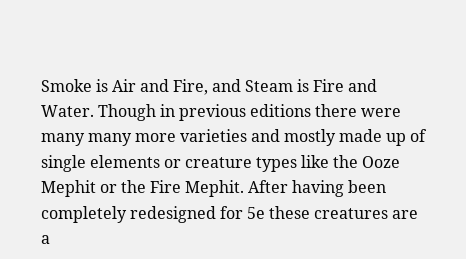Smoke is Air and Fire, and Steam is Fire and Water. Though in previous editions there were many many more varieties and mostly made up of single elements or creature types like the Ooze Mephit or the Fire Mephit. After having been completely redesigned for 5e these creatures are a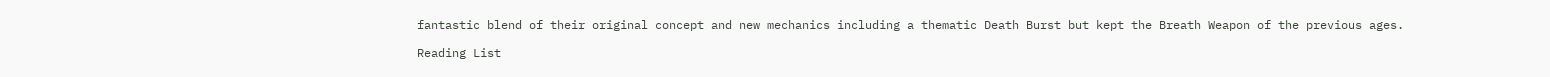fantastic blend of their original concept and new mechanics including a thematic Death Burst but kept the Breath Weapon of the previous ages.

Reading List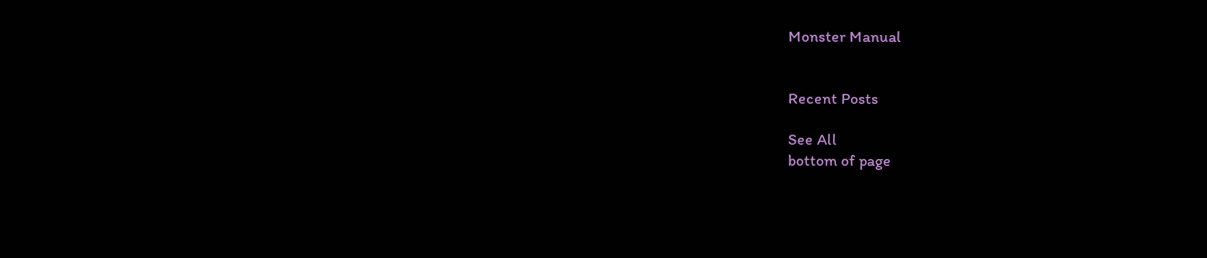Monster Manual


Recent Posts

See All
bottom of page